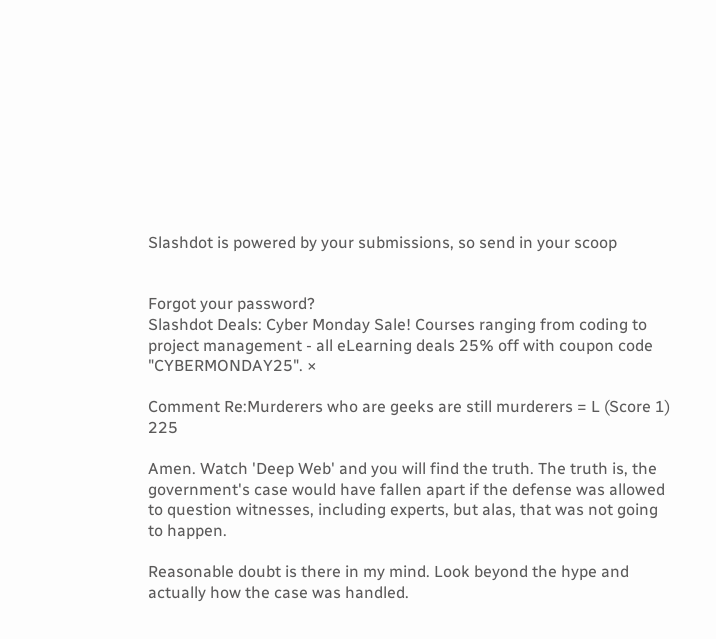Slashdot is powered by your submissions, so send in your scoop


Forgot your password?
Slashdot Deals: Cyber Monday Sale! Courses ranging from coding to project management - all eLearning deals 25% off with coupon code "CYBERMONDAY25". ×

Comment Re:Murderers who are geeks are still murderers = L (Score 1) 225

Amen. Watch 'Deep Web' and you will find the truth. The truth is, the government's case would have fallen apart if the defense was allowed to question witnesses, including experts, but alas, that was not going to happen.

Reasonable doubt is there in my mind. Look beyond the hype and actually how the case was handled.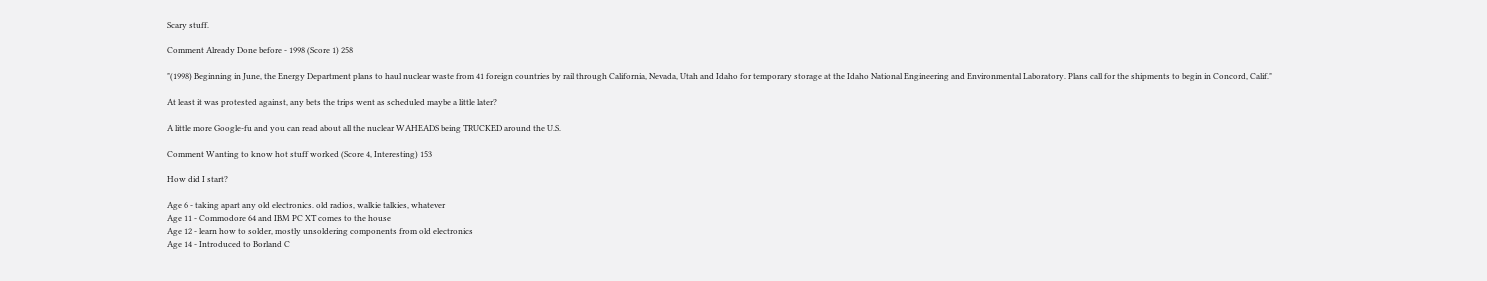Scary stuff.

Comment Already Done before - 1998 (Score 1) 258

"(1998) Beginning in June, the Energy Department plans to haul nuclear waste from 41 foreign countries by rail through California, Nevada, Utah and Idaho for temporary storage at the Idaho National Engineering and Environmental Laboratory. Plans call for the shipments to begin in Concord, Calif."

At least it was protested against, any bets the trips went as scheduled maybe a little later?

A little more Google-fu and you can read about all the nuclear WAHEADS being TRUCKED around the U.S.

Comment Wanting to know hot stuff worked (Score 4, Interesting) 153

How did I start?

Age 6 - taking apart any old electronics. old radios, walkie talkies, whatever
Age 11 - Commodore 64 and IBM PC XT comes to the house
Age 12 - learn how to solder, mostly unsoldering components from old electronics
Age 14 - Introduced to Borland C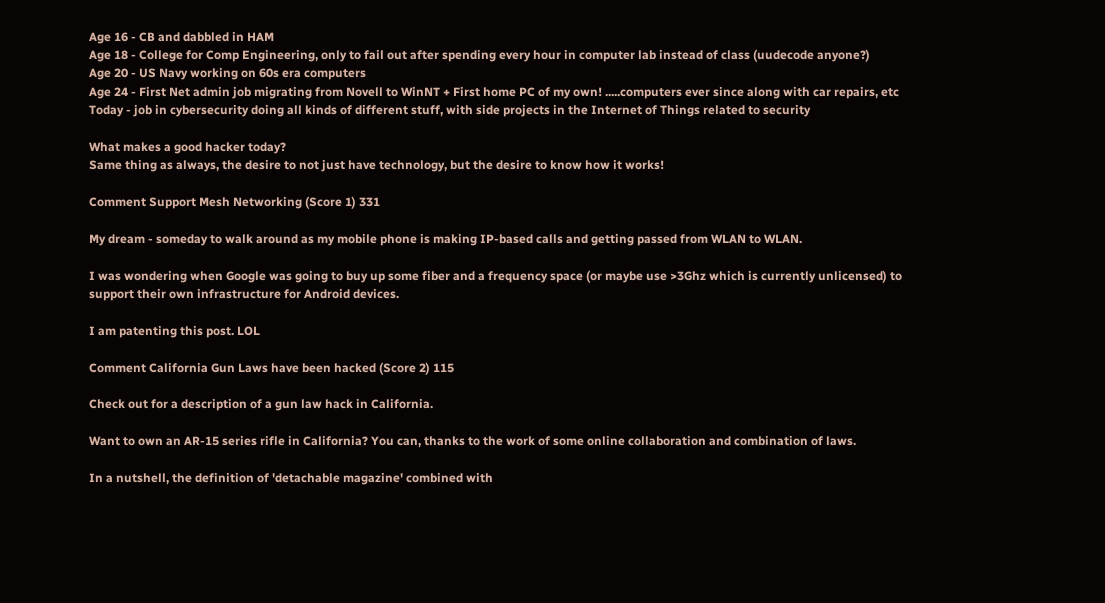Age 16 - CB and dabbled in HAM
Age 18 - College for Comp Engineering, only to fail out after spending every hour in computer lab instead of class (uudecode anyone?)
Age 20 - US Navy working on 60s era computers
Age 24 - First Net admin job migrating from Novell to WinNT + First home PC of my own! .....computers ever since along with car repairs, etc
Today - job in cybersecurity doing all kinds of different stuff, with side projects in the Internet of Things related to security

What makes a good hacker today?
Same thing as always, the desire to not just have technology, but the desire to know how it works!

Comment Support Mesh Networking (Score 1) 331

My dream - someday to walk around as my mobile phone is making IP-based calls and getting passed from WLAN to WLAN.

I was wondering when Google was going to buy up some fiber and a frequency space (or maybe use >3Ghz which is currently unlicensed) to support their own infrastructure for Android devices.

I am patenting this post. LOL

Comment California Gun Laws have been hacked (Score 2) 115

Check out for a description of a gun law hack in California.

Want to own an AR-15 series rifle in California? You can, thanks to the work of some online collaboration and combination of laws.

In a nutshell, the definition of 'detachable magazine' combined with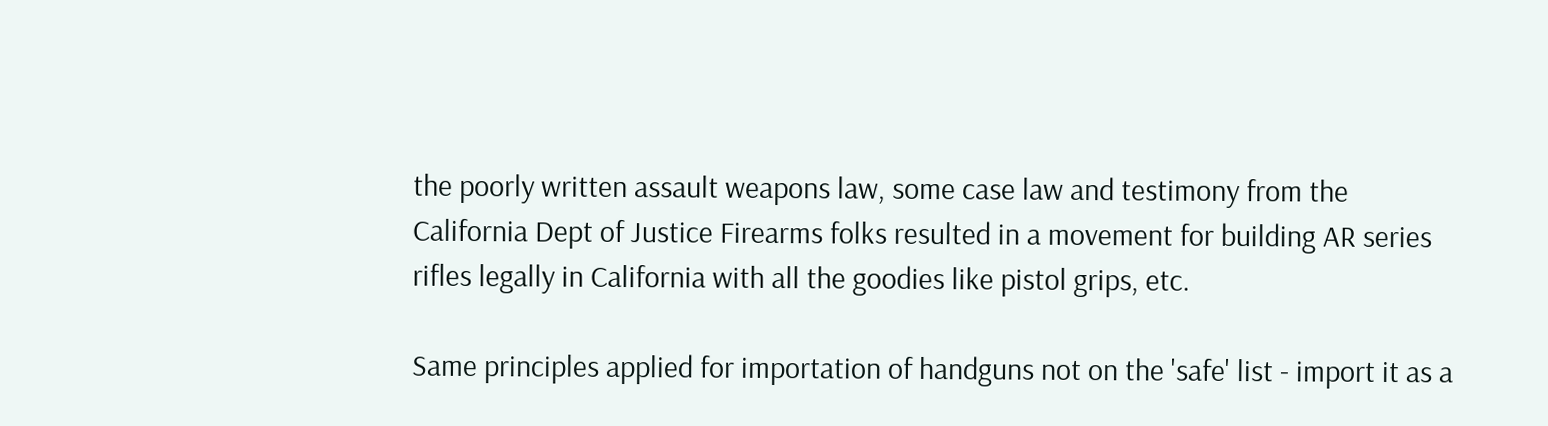the poorly written assault weapons law, some case law and testimony from the California Dept of Justice Firearms folks resulted in a movement for building AR series rifles legally in California with all the goodies like pistol grips, etc.

Same principles applied for importation of handguns not on the 'safe' list - import it as a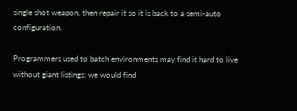single shot weapon, then repair it so it is back to a semi-auto configuration.

Programmers used to batch environments may find it hard to live without giant listings; we would find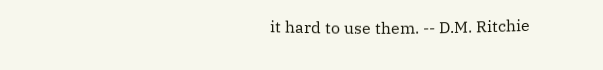it hard to use them. -- D.M. Ritchie